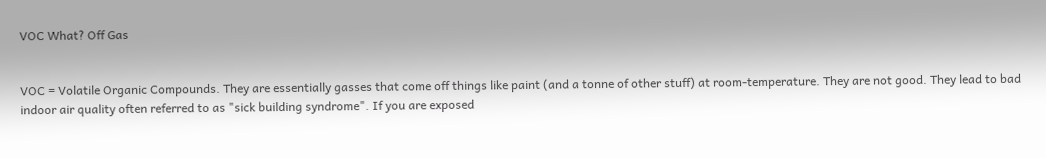VOC What? Off Gas


VOC = Volatile Organic Compounds. They are essentially gasses that come off things like paint (and a tonne of other stuff) at room-temperature. They are not good. They lead to bad indoor air quality often referred to as "sick building syndrome". If you are exposed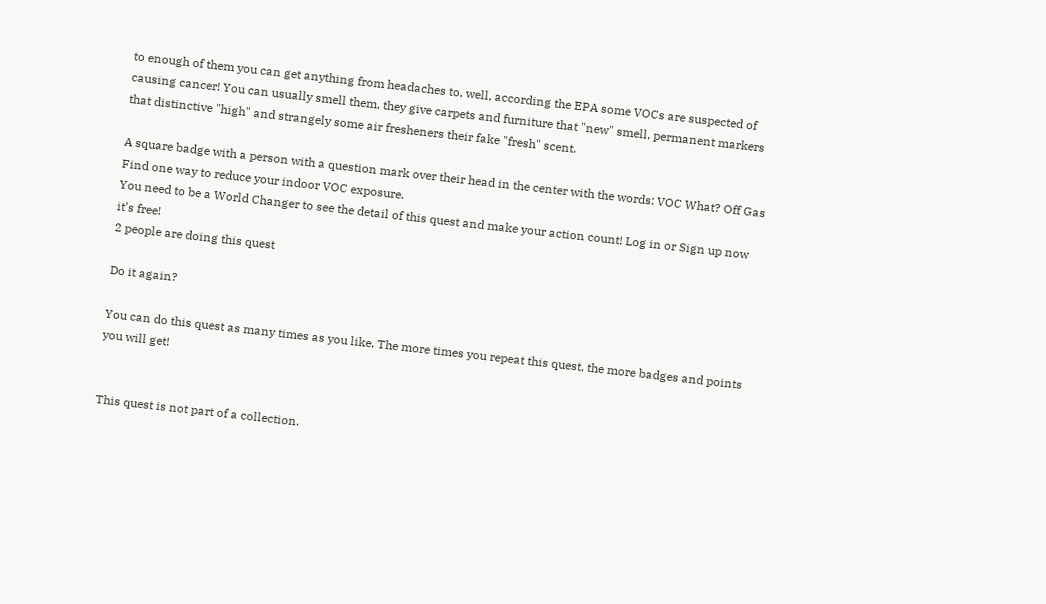to enough of them you can get anything from headaches to, well, according the EPA some VOCs are suspected of causing cancer! You can usually smell them, they give carpets and furniture that "new" smell, permanent markers that distinctive "high" and strangely some air fresheners their fake "fresh" scent.

A square badge with a person with a question mark over their head in the center with the words: VOC What? Off Gas
Find one way to reduce your indoor VOC exposure.
You need to be a World Changer to see the detail of this quest and make your action count! Log in or Sign up now it's free!
2 people are doing this quest

Do it again?

You can do this quest as many times as you like. The more times you repeat this quest, the more badges and points you will get!


This quest is not part of a collection.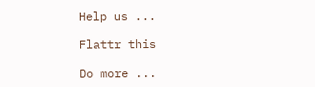Help us ...

Flattr this

Do more ...